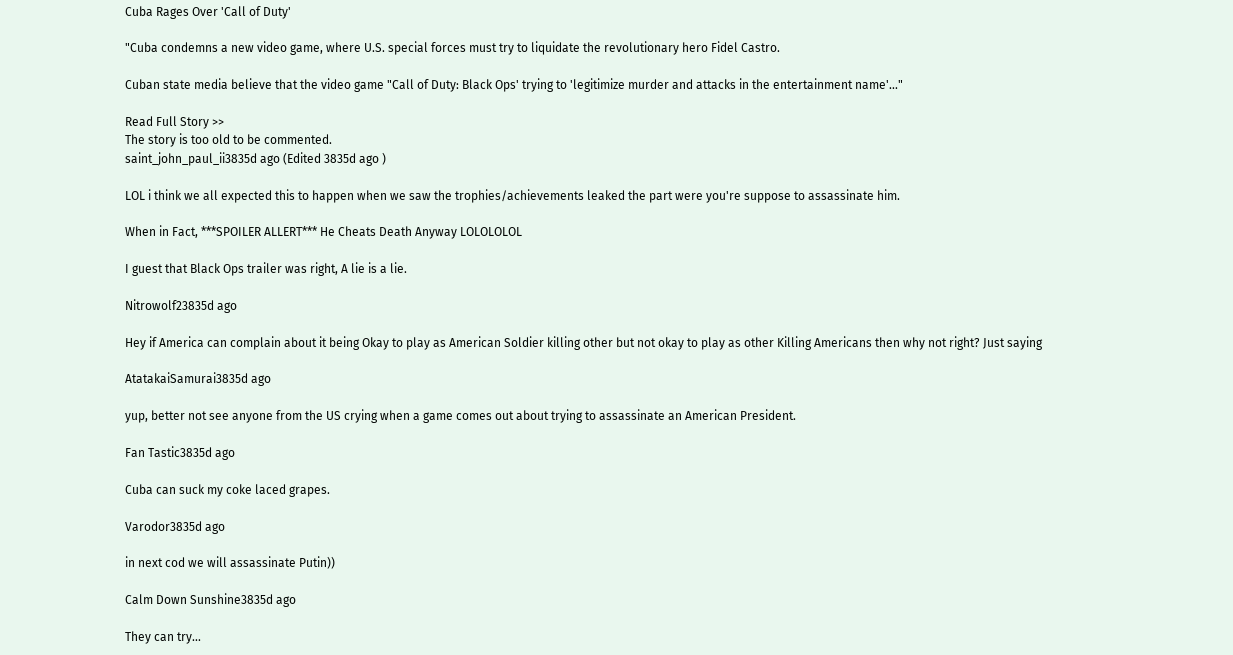Cuba Rages Over 'Call of Duty'

"Cuba condemns a new video game, where U.S. special forces must try to liquidate the revolutionary hero Fidel Castro.

Cuban state media believe that the video game "Call of Duty: Black Ops' trying to 'legitimize murder and attacks in the entertainment name'..."

Read Full Story >>
The story is too old to be commented.
saint_john_paul_ii3835d ago (Edited 3835d ago )

LOL i think we all expected this to happen when we saw the trophies/achievements leaked the part were you're suppose to assassinate him.

When in Fact, ***SPOILER ALLERT*** He Cheats Death Anyway LOLOLOLOL

I guest that Black Ops trailer was right, A lie is a lie.

Nitrowolf23835d ago

Hey if America can complain about it being Okay to play as American Soldier killing other but not okay to play as other Killing Americans then why not right? Just saying

AtatakaiSamurai3835d ago

yup, better not see anyone from the US crying when a game comes out about trying to assassinate an American President.

Fan Tastic3835d ago

Cuba can suck my coke laced grapes.

Varodor3835d ago

in next cod we will assassinate Putin))

Calm Down Sunshine3835d ago

They can try...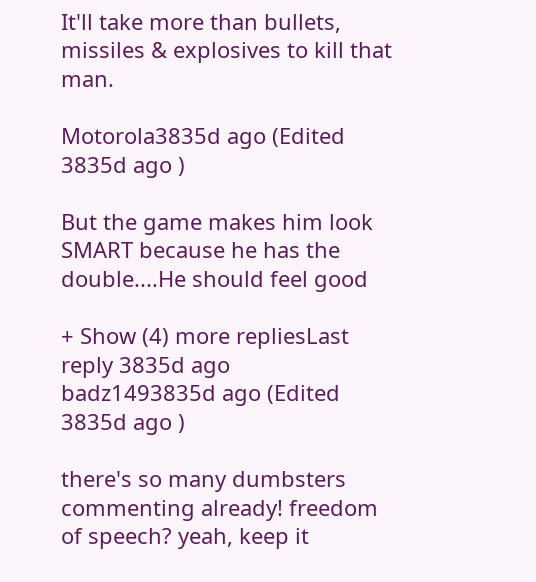It'll take more than bullets, missiles & explosives to kill that man.

Motorola3835d ago (Edited 3835d ago )

But the game makes him look SMART because he has the double....He should feel good

+ Show (4) more repliesLast reply 3835d ago
badz1493835d ago (Edited 3835d ago )

there's so many dumbsters commenting already! freedom of speech? yeah, keep it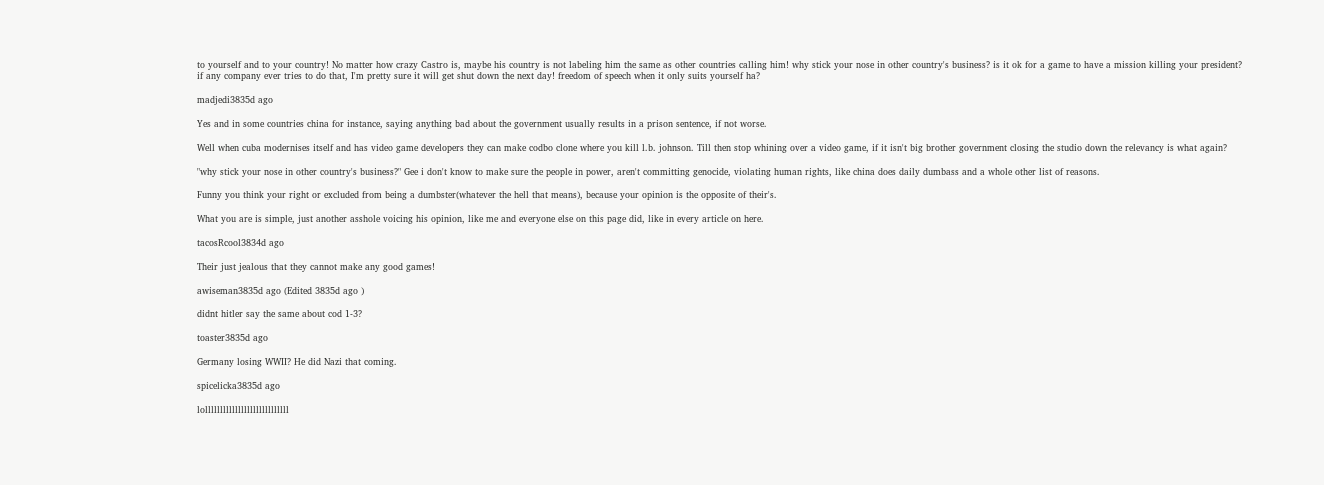to yourself and to your country! No matter how crazy Castro is, maybe his country is not labeling him the same as other countries calling him! why stick your nose in other country's business? is it ok for a game to have a mission killing your president? if any company ever tries to do that, I'm pretty sure it will get shut down the next day! freedom of speech when it only suits yourself ha?

madjedi3835d ago

Yes and in some countries china for instance, saying anything bad about the government usually results in a prison sentence, if not worse.

Well when cuba modernises itself and has video game developers they can make codbo clone where you kill l.b. johnson. Till then stop whining over a video game, if it isn't big brother government closing the studio down the relevancy is what again?

"why stick your nose in other country's business?" Gee i don't know to make sure the people in power, aren't committing genocide, violating human rights, like china does daily dumbass and a whole other list of reasons.

Funny you think your right or excluded from being a dumbster(whatever the hell that means), because your opinion is the opposite of their's.

What you are is simple, just another asshole voicing his opinion, like me and everyone else on this page did, like in every article on here.

tacosRcool3834d ago

Their just jealous that they cannot make any good games!

awiseman3835d ago (Edited 3835d ago )

didnt hitler say the same about cod 1-3?

toaster3835d ago

Germany losing WWII? He did Nazi that coming.

spicelicka3835d ago

lollllllllllllllllllllllllllll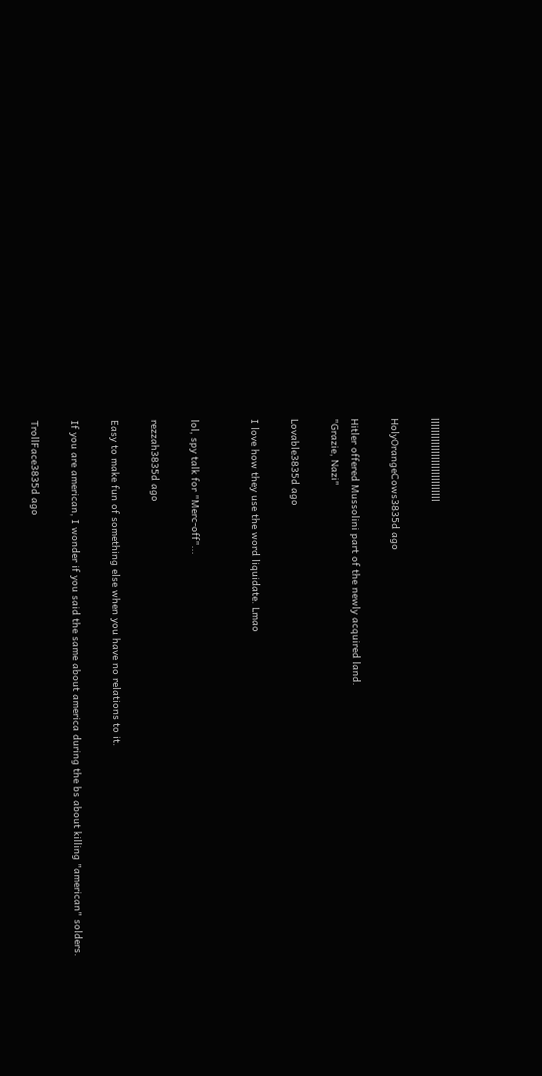llllllllllllllllllllllllllll

HolyOrangeCows3835d ago

Hitler offered Mussolini part of the newly acquired land.
"Grazie, Nazi"

Lovable3835d ago

I love how they use the word liquidate. Lmao


lol, spy talk for "Merc-off"...

rezzah3835d ago

Easy to make fun of something else when you have no relations to it.

If you are american, I wonder if you said the same about america during the bs about killing "american" solders.

TrollFace3835d ago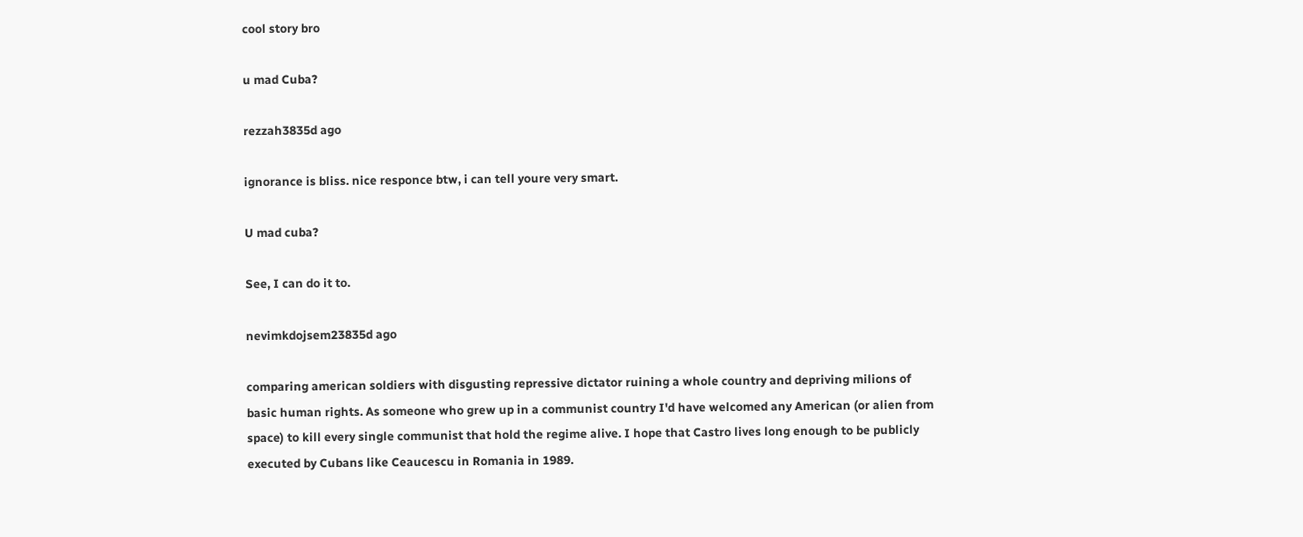cool story bro

u mad Cuba?

rezzah3835d ago

ignorance is bliss. nice responce btw, i can tell youre very smart.

U mad cuba?

See, I can do it to.

nevimkdojsem23835d ago

comparing american soldiers with disgusting repressive dictator ruining a whole country and depriving milions of basic human rights. As someone who grew up in a communist country I'd have welcomed any American (or alien from space) to kill every single communist that hold the regime alive. I hope that Castro lives long enough to be publicly executed by Cubans like Ceaucescu in Romania in 1989.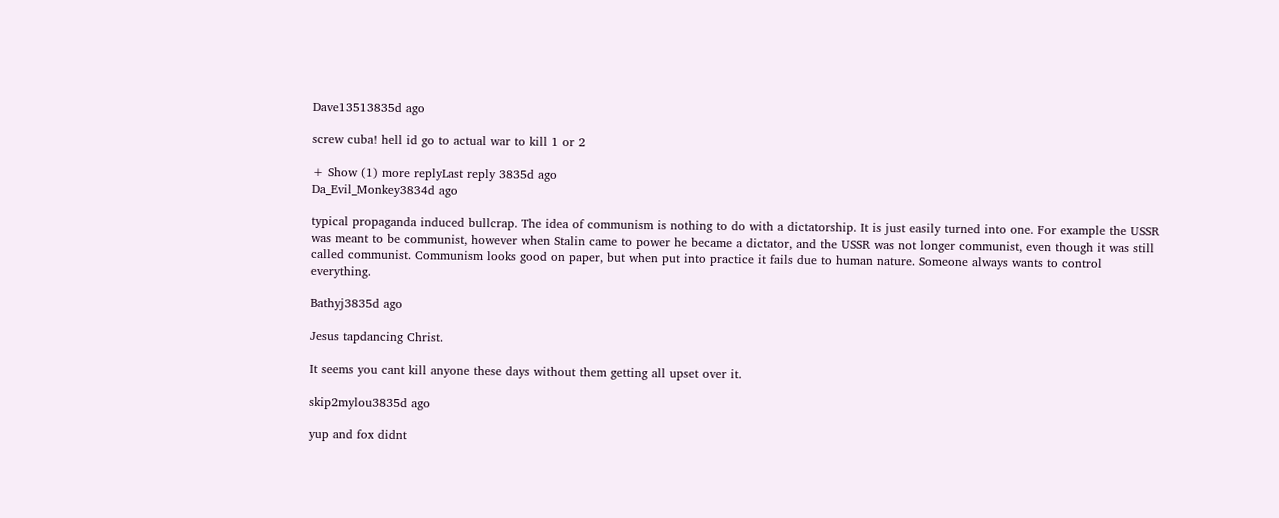Dave13513835d ago

screw cuba! hell id go to actual war to kill 1 or 2

+ Show (1) more replyLast reply 3835d ago
Da_Evil_Monkey3834d ago

typical propaganda induced bullcrap. The idea of communism is nothing to do with a dictatorship. It is just easily turned into one. For example the USSR was meant to be communist, however when Stalin came to power he became a dictator, and the USSR was not longer communist, even though it was still called communist. Communism looks good on paper, but when put into practice it fails due to human nature. Someone always wants to control everything.

Bathyj3835d ago

Jesus tapdancing Christ.

It seems you cant kill anyone these days without them getting all upset over it.

skip2mylou3835d ago

yup and fox didnt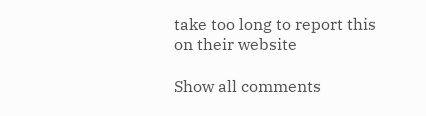take too long to report this on their website

Show all comments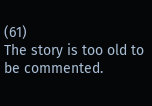(61)
The story is too old to be commented.